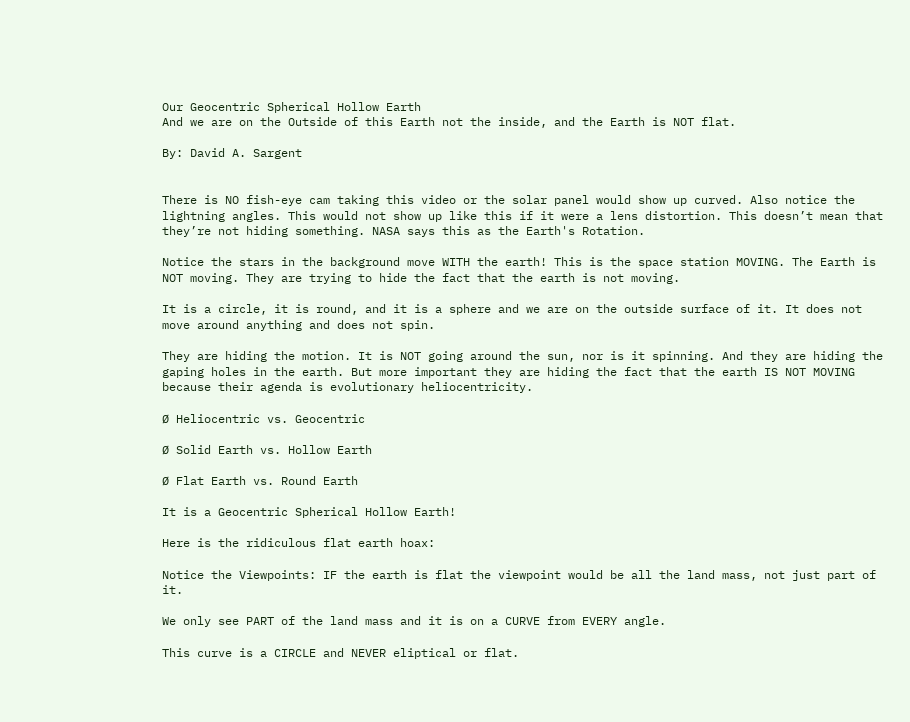Our Geocentric Spherical Hollow Earth
And we are on the Outside of this Earth not the inside, and the Earth is NOT flat.

By: David A. Sargent


There is NO fish-eye cam taking this video or the solar panel would show up curved. Also notice the lightning angles. This would not show up like this if it were a lens distortion. This doesn’t mean that they’re not hiding something. NASA says this as the Earth's Rotation.

Notice the stars in the background move WITH the earth! This is the space station MOVING. The Earth is NOT moving. They are trying to hide the fact that the earth is not moving.

It is a circle, it is round, and it is a sphere and we are on the outside surface of it. It does not move around anything and does not spin.

They are hiding the motion. It is NOT going around the sun, nor is it spinning. And they are hiding the gaping holes in the earth. But more important they are hiding the fact that the earth IS NOT MOVING because their agenda is evolutionary heliocentricity.

Ø Heliocentric vs. Geocentric

Ø Solid Earth vs. Hollow Earth

Ø Flat Earth vs. Round Earth

It is a Geocentric Spherical Hollow Earth!

Here is the ridiculous flat earth hoax:

Notice the Viewpoints: IF the earth is flat the viewpoint would be all the land mass, not just part of it.

We only see PART of the land mass and it is on a CURVE from EVERY angle.

This curve is a CIRCLE and NEVER eliptical or flat.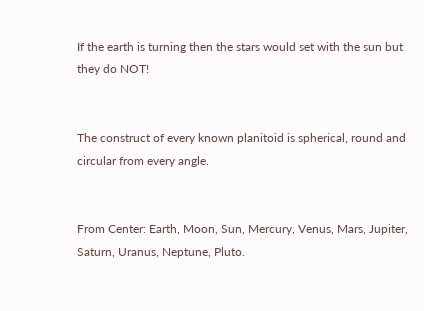If the earth is turning then the stars would set with the sun but they do NOT!


The construct of every known planitoid is spherical, round and circular from every angle.


From Center: Earth, Moon, Sun, Mercury, Venus, Mars, Jupiter, Saturn, Uranus, Neptune, Pluto.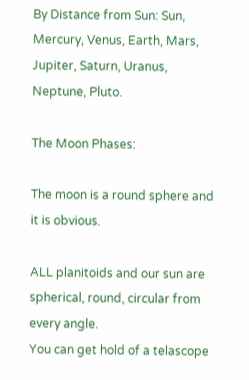By Distance from Sun: Sun, Mercury, Venus, Earth, Mars, Jupiter, Saturn, Uranus, Neptune, Pluto.

The Moon Phases:

The moon is a round sphere and it is obvious.

ALL planitoids and our sun are spherical, round, circular from every angle.
You can get hold of a telascope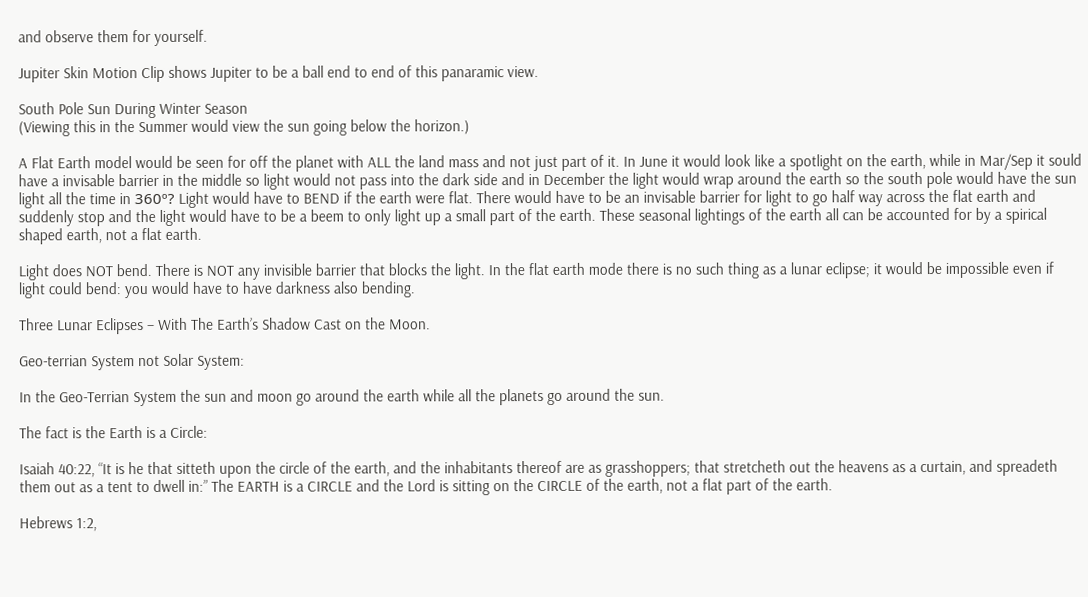and observe them for yourself.

Jupiter Skin Motion Clip shows Jupiter to be a ball end to end of this panaramic view.

South Pole Sun During Winter Season
(Viewing this in the Summer would view the sun going below the horizon.)

A Flat Earth model would be seen for off the planet with ALL the land mass and not just part of it. In June it would look like a spotlight on the earth, while in Mar/Sep it sould have a invisable barrier in the middle so light would not pass into the dark side and in December the light would wrap around the earth so the south pole would have the sun light all the time in 360º? Light would have to BEND if the earth were flat. There would have to be an invisable barrier for light to go half way across the flat earth and suddenly stop and the light would have to be a beem to only light up a small part of the earth. These seasonal lightings of the earth all can be accounted for by a spirical shaped earth, not a flat earth.

Light does NOT bend. There is NOT any invisible barrier that blocks the light. In the flat earth mode there is no such thing as a lunar eclipse; it would be impossible even if light could bend: you would have to have darkness also bending.

Three Lunar Eclipses – With The Earth’s Shadow Cast on the Moon.

Geo-terrian System not Solar System:

In the Geo-Terrian System the sun and moon go around the earth while all the planets go around the sun.

The fact is the Earth is a Circle:

Isaiah 40:22, “It is he that sitteth upon the circle of the earth, and the inhabitants thereof are as grasshoppers; that stretcheth out the heavens as a curtain, and spreadeth them out as a tent to dwell in:” The EARTH is a CIRCLE and the Lord is sitting on the CIRCLE of the earth, not a flat part of the earth.

Hebrews 1:2,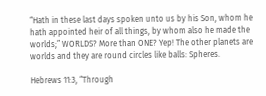“Hath in these last days spoken unto us by his Son, whom he hath appointed heir of all things, by whom also he made the worlds;” WORLDS? More than ONE? Yep! The other planets are worlds and they are round circles like balls: Spheres.

Hebrews 11:3, “Through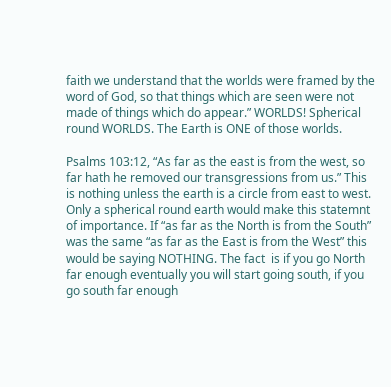faith we understand that the worlds were framed by the word of God, so that things which are seen were not made of things which do appear.” WORLDS! Spherical round WORLDS. The Earth is ONE of those worlds.

Psalms 103:12, “As far as the east is from the west, so far hath he removed our transgressions from us.” This is nothing unless the earth is a circle from east to west. Only a spherical round earth would make this statemnt of importance. If “as far as the North is from the South” was the same “as far as the East is from the West” this would be saying NOTHING. The fact  is if you go North far enough eventually you will start going south, if you go south far enough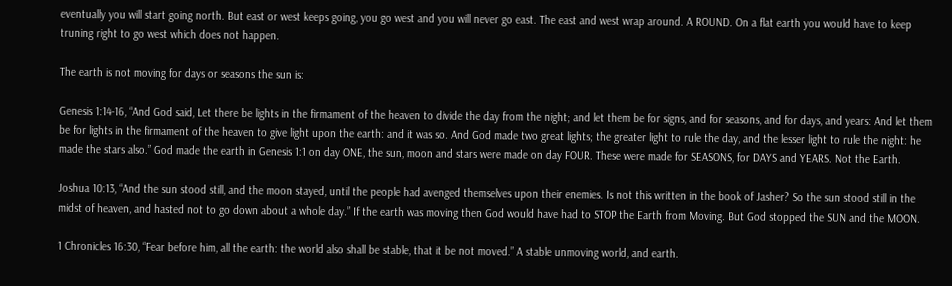eventually you will start going north. But east or west keeps going, you go west and you will never go east. The east and west wrap around. A ROUND. On a flat earth you would have to keep truning right to go west which does not happen.

The earth is not moving for days or seasons the sun is:

Genesis 1:14-16, “And God said, Let there be lights in the firmament of the heaven to divide the day from the night; and let them be for signs, and for seasons, and for days, and years: And let them be for lights in the firmament of the heaven to give light upon the earth: and it was so. And God made two great lights; the greater light to rule the day, and the lesser light to rule the night: he made the stars also.” God made the earth in Genesis 1:1 on day ONE, the sun, moon and stars were made on day FOUR. These were made for SEASONS, for DAYS and YEARS. Not the Earth.

Joshua 10:13, “And the sun stood still, and the moon stayed, until the people had avenged themselves upon their enemies. Is not this written in the book of Jasher? So the sun stood still in the midst of heaven, and hasted not to go down about a whole day.” If the earth was moving then God would have had to STOP the Earth from Moving. But God stopped the SUN and the MOON.

1 Chronicles 16:30, “Fear before him, all the earth: the world also shall be stable, that it be not moved.” A stable unmoving world, and earth.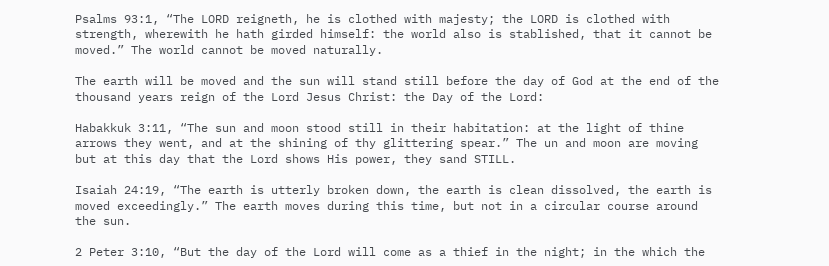Psalms 93:1, “The LORD reigneth, he is clothed with majesty; the LORD is clothed with strength, wherewith he hath girded himself: the world also is stablished, that it cannot be moved.” The world cannot be moved naturally.

The earth will be moved and the sun will stand still before the day of God at the end of the thousand years reign of the Lord Jesus Christ: the Day of the Lord:

Habakkuk 3:11, “The sun and moon stood still in their habitation: at the light of thine arrows they went, and at the shining of thy glittering spear.” The un and moon are moving but at this day that the Lord shows His power, they sand STILL.

Isaiah 24:19, “The earth is utterly broken down, the earth is clean dissolved, the earth is moved exceedingly.” The earth moves during this time, but not in a circular course around the sun.

2 Peter 3:10, “But the day of the Lord will come as a thief in the night; in the which the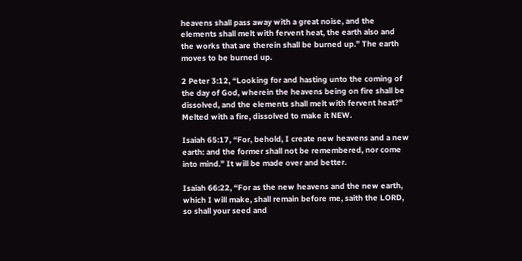heavens shall pass away with a great noise, and the elements shall melt with fervent heat, the earth also and the works that are therein shall be burned up.” The earth moves to be burned up.

2 Peter 3:12, “Looking for and hasting unto the coming of the day of God, wherein the heavens being on fire shall be dissolved, and the elements shall melt with fervent heat?” Melted with a fire, dissolved to make it NEW.

Isaiah 65:17, “For, behold, I create new heavens and a new earth: and the former shall not be remembered, nor come into mind.” It will be made over and better.

Isaiah 66:22, “For as the new heavens and the new earth, which I will make, shall remain before me, saith the LORD, so shall your seed and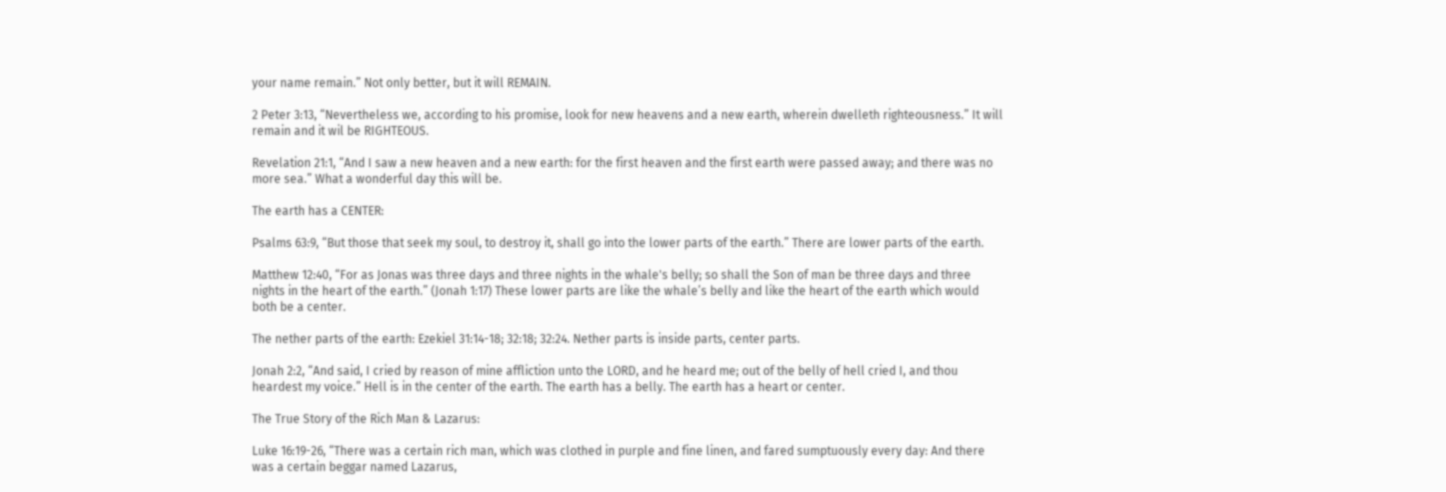your name remain.” Not only better, but it will REMAIN.

2 Peter 3:13, “Nevertheless we, according to his promise, look for new heavens and a new earth, wherein dwelleth righteousness.” It will remain and it wil be RIGHTEOUS.

Revelation 21:1, “And I saw a new heaven and a new earth: for the first heaven and the first earth were passed away; and there was no more sea.” What a wonderful day this will be.

The earth has a CENTER:

Psalms 63:9, “But those that seek my soul, to destroy it, shall go into the lower parts of the earth.” There are lower parts of the earth.

Matthew 12:40, “For as Jonas was three days and three nights in the whale's belly; so shall the Son of man be three days and three nights in the heart of the earth.” (Jonah 1:17) These lower parts are like the whale’s belly and like the heart of the earth which would both be a center.

The nether parts of the earth: Ezekiel 31:14-18; 32:18; 32:24. Nether parts is inside parts, center parts.

Jonah 2:2, “And said, I cried by reason of mine affliction unto the LORD, and he heard me; out of the belly of hell cried I, and thou heardest my voice.” Hell is in the center of the earth. The earth has a belly. The earth has a heart or center.

The True Story of the Rich Man & Lazarus:

Luke 16:19-26, “There was a certain rich man, which was clothed in purple and fine linen, and fared sumptuously every day: And there was a certain beggar named Lazarus,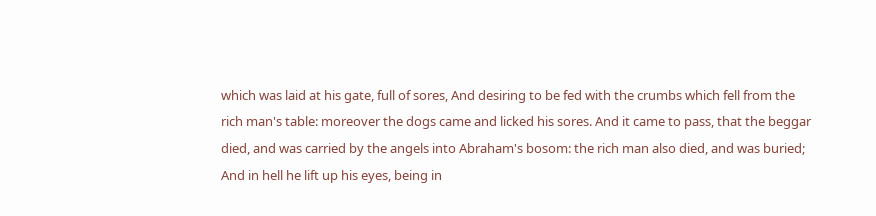which was laid at his gate, full of sores, And desiring to be fed with the crumbs which fell from the rich man's table: moreover the dogs came and licked his sores. And it came to pass, that the beggar died, and was carried by the angels into Abraham's bosom: the rich man also died, and was buried; And in hell he lift up his eyes, being in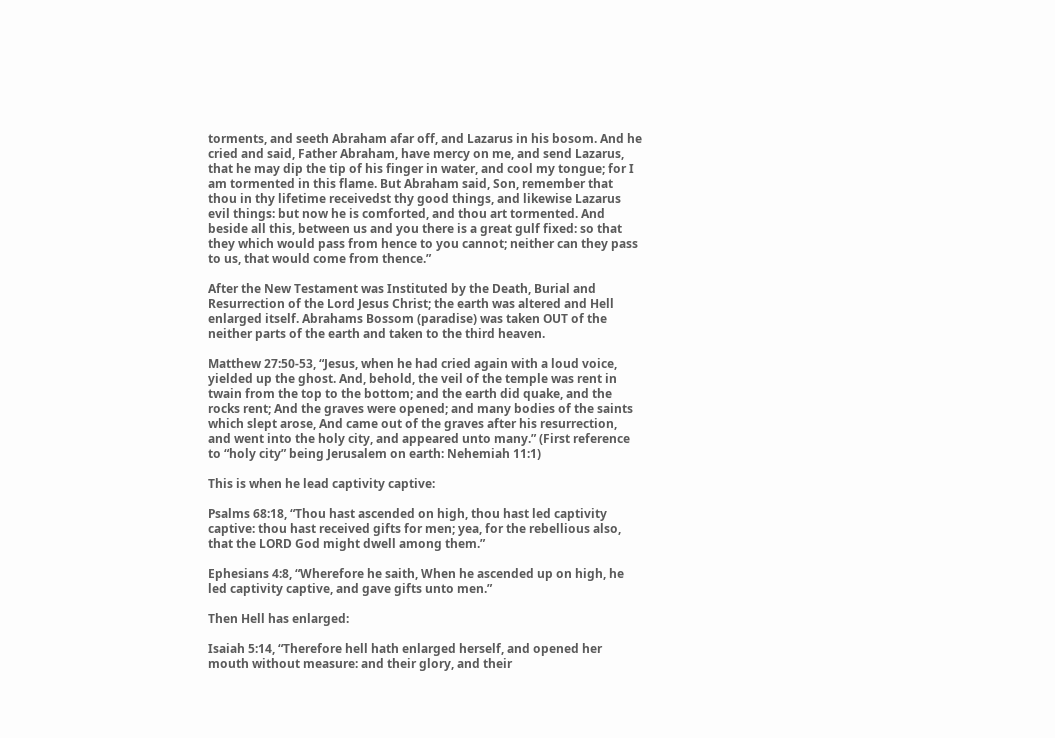torments, and seeth Abraham afar off, and Lazarus in his bosom. And he cried and said, Father Abraham, have mercy on me, and send Lazarus, that he may dip the tip of his finger in water, and cool my tongue; for I am tormented in this flame. But Abraham said, Son, remember that thou in thy lifetime receivedst thy good things, and likewise Lazarus evil things: but now he is comforted, and thou art tormented. And beside all this, between us and you there is a great gulf fixed: so that they which would pass from hence to you cannot; neither can they pass to us, that would come from thence.”

After the New Testament was Instituted by the Death, Burial and Resurrection of the Lord Jesus Christ; the earth was altered and Hell enlarged itself. Abrahams Bossom (paradise) was taken OUT of the neither parts of the earth and taken to the third heaven.

Matthew 27:50-53, “Jesus, when he had cried again with a loud voice, yielded up the ghost. And, behold, the veil of the temple was rent in twain from the top to the bottom; and the earth did quake, and the rocks rent; And the graves were opened; and many bodies of the saints which slept arose, And came out of the graves after his resurrection, and went into the holy city, and appeared unto many.” (First reference to “holy city” being Jerusalem on earth: Nehemiah 11:1)

This is when he lead captivity captive:

Psalms 68:18, “Thou hast ascended on high, thou hast led captivity captive: thou hast received gifts for men; yea, for the rebellious also, that the LORD God might dwell among them.”

Ephesians 4:8, “Wherefore he saith, When he ascended up on high, he led captivity captive, and gave gifts unto men.”

Then Hell has enlarged:

Isaiah 5:14, “Therefore hell hath enlarged herself, and opened her mouth without measure: and their glory, and their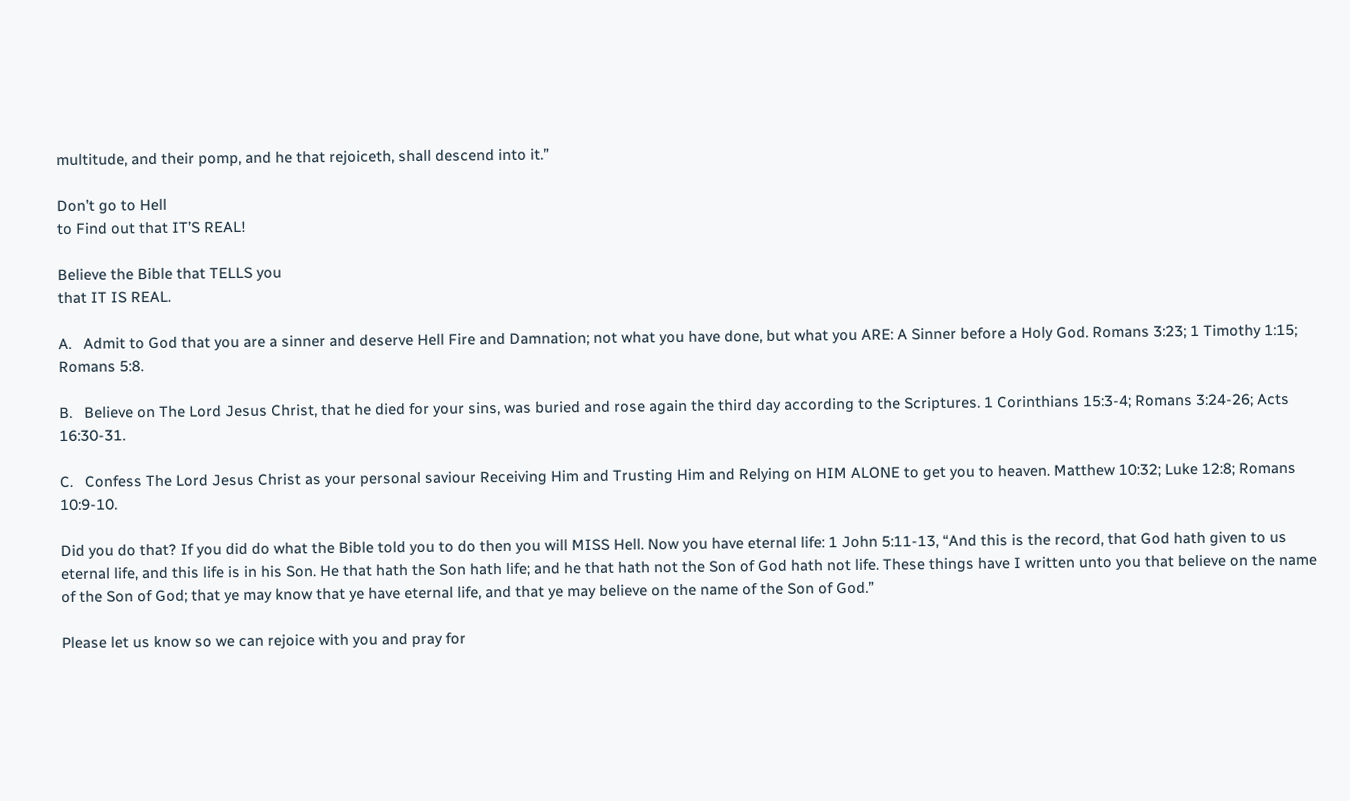multitude, and their pomp, and he that rejoiceth, shall descend into it.”

Don’t go to Hell
to Find out that IT’S REAL!

Believe the Bible that TELLS you
that IT IS REAL.

A.   Admit to God that you are a sinner and deserve Hell Fire and Damnation; not what you have done, but what you ARE: A Sinner before a Holy God. Romans 3:23; 1 Timothy 1:15; Romans 5:8.

B.   Believe on The Lord Jesus Christ, that he died for your sins, was buried and rose again the third day according to the Scriptures. 1 Corinthians 15:3-4; Romans 3:24-26; Acts 16:30-31.

C.   Confess The Lord Jesus Christ as your personal saviour Receiving Him and Trusting Him and Relying on HIM ALONE to get you to heaven. Matthew 10:32; Luke 12:8; Romans 10:9-10.

Did you do that? If you did do what the Bible told you to do then you will MISS Hell. Now you have eternal life: 1 John 5:11-13, “And this is the record, that God hath given to us eternal life, and this life is in his Son. He that hath the Son hath life; and he that hath not the Son of God hath not life. These things have I written unto you that believe on the name of the Son of God; that ye may know that ye have eternal life, and that ye may believe on the name of the Son of God.”

Please let us know so we can rejoice with you and pray for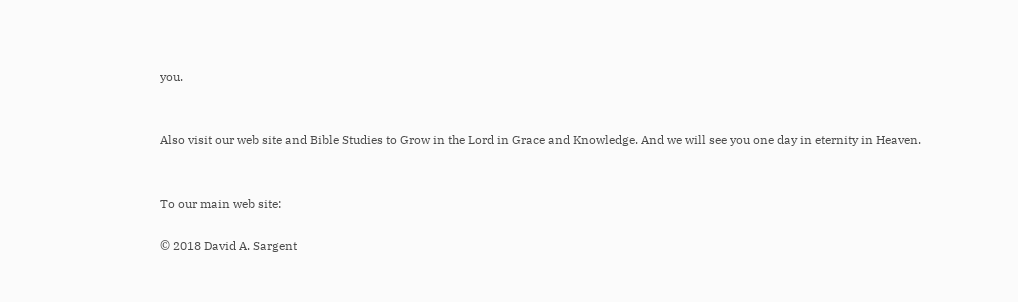you.


Also visit our web site and Bible Studies to Grow in the Lord in Grace and Knowledge. And we will see you one day in eternity in Heaven.


To our main web site:

© 2018 David A. Sargent